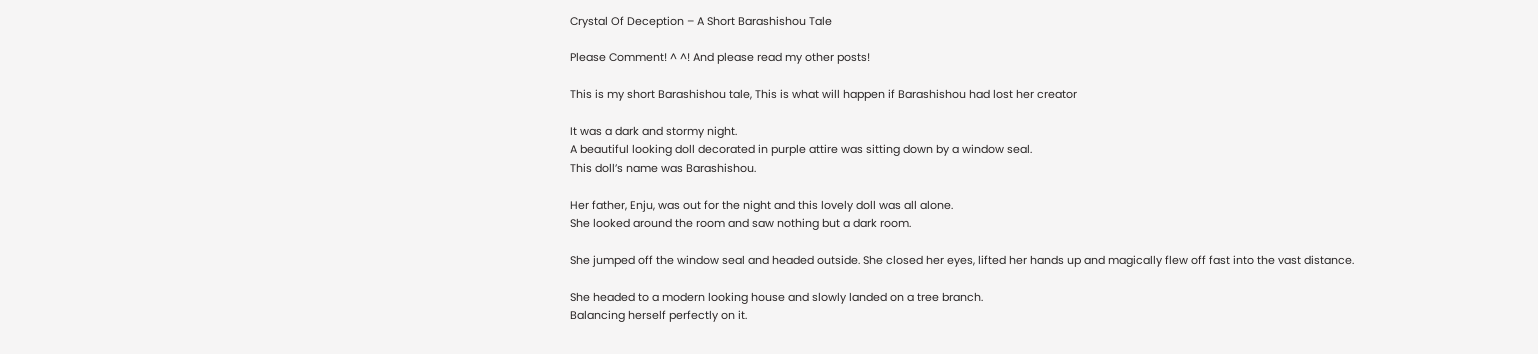Crystal Of Deception – A Short Barashishou Tale

Please Comment! ^ ^! And please read my other posts!

This is my short Barashishou tale, This is what will happen if Barashishou had lost her creator

It was a dark and stormy night.
A beautiful looking doll decorated in purple attire was sitting down by a window seal.
This doll’s name was Barashishou.

Her father, Enju, was out for the night and this lovely doll was all alone.
She looked around the room and saw nothing but a dark room.

She jumped off the window seal and headed outside. She closed her eyes, lifted her hands up and magically flew off fast into the vast distance.

She headed to a modern looking house and slowly landed on a tree branch.
Balancing herself perfectly on it.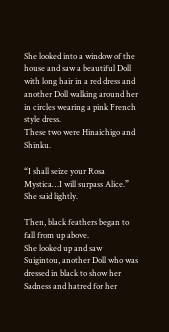She looked into a window of the house and saw a beautiful Doll with long hair in a red dress and another Doll walking around her in circles wearing a pink French style dress.
These two were Hinaichigo and Shinku.

“I shall seize your Rosa Mystica…I will surpass Alice.” She said lightly.

Then, black feathers began to fall from up above.
She looked up and saw Suigintou, another Doll who was dressed in black to show her
Sadness and hatred for her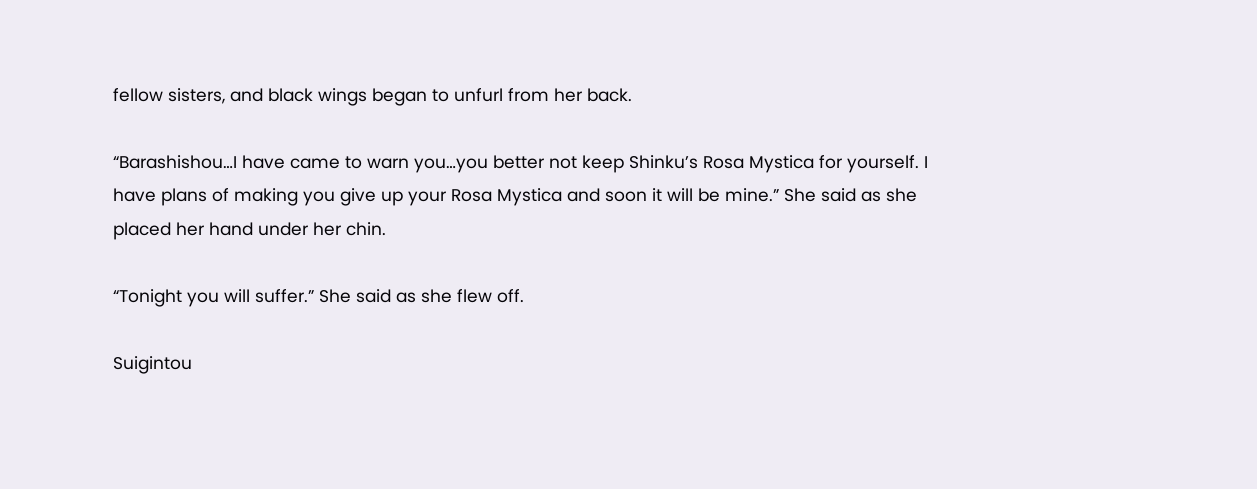fellow sisters, and black wings began to unfurl from her back.

“Barashishou…I have came to warn you…you better not keep Shinku’s Rosa Mystica for yourself. I have plans of making you give up your Rosa Mystica and soon it will be mine.” She said as she placed her hand under her chin.

“Tonight you will suffer.” She said as she flew off.

Suigintou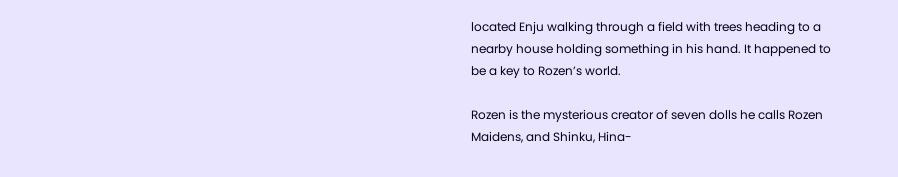located Enju walking through a field with trees heading to a nearby house holding something in his hand. It happened to be a key to Rozen’s world.

Rozen is the mysterious creator of seven dolls he calls Rozen Maidens, and Shinku, Hina-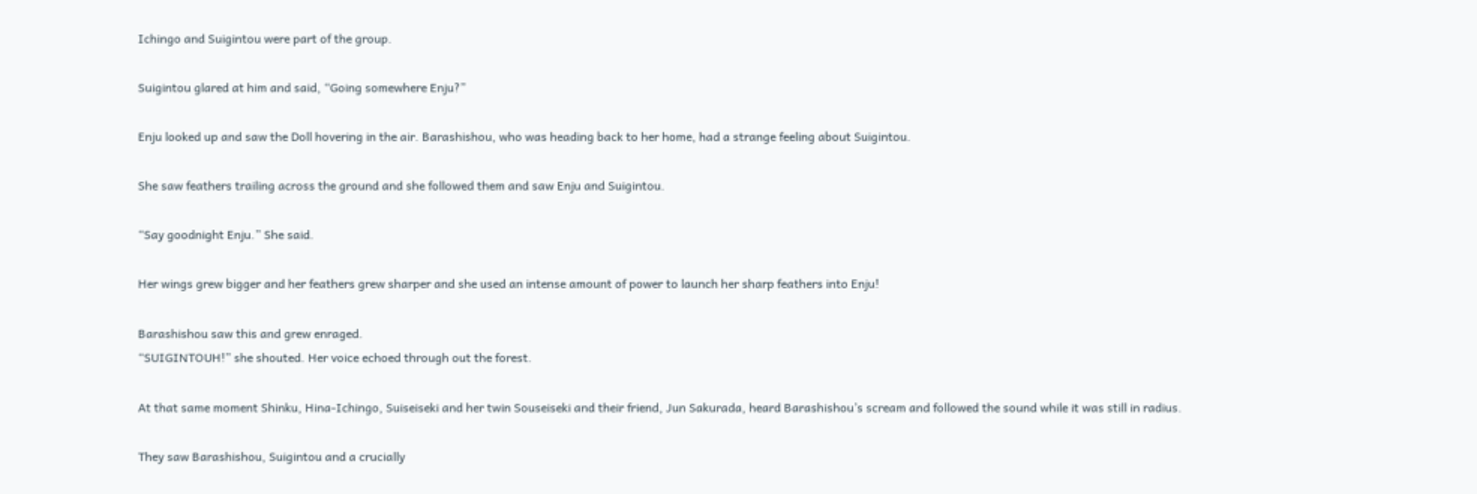Ichingo and Suigintou were part of the group.

Suigintou glared at him and said, “Going somewhere Enju?”

Enju looked up and saw the Doll hovering in the air. Barashishou, who was heading back to her home, had a strange feeling about Suigintou.

She saw feathers trailing across the ground and she followed them and saw Enju and Suigintou.

“Say goodnight Enju.” She said.

Her wings grew bigger and her feathers grew sharper and she used an intense amount of power to launch her sharp feathers into Enju!

Barashishou saw this and grew enraged.
“SUIGINTOUH!” she shouted. Her voice echoed through out the forest.

At that same moment Shinku, Hina-Ichingo, Suiseiseki and her twin Souseiseki and their friend, Jun Sakurada, heard Barashishou’s scream and followed the sound while it was still in radius.

They saw Barashishou, Suigintou and a crucially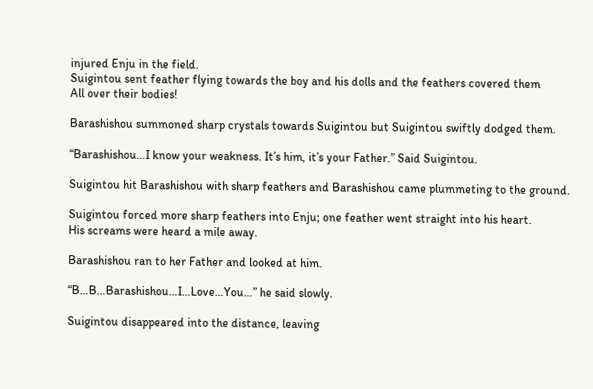injured Enju in the field.
Suigintou sent feather flying towards the boy and his dolls and the feathers covered them
All over their bodies!

Barashishou summoned sharp crystals towards Suigintou but Suigintou swiftly dodged them.

“Barashishou…I know your weakness. It’s him, it’s your Father.” Said Suigintou.

Suigintou hit Barashishou with sharp feathers and Barashishou came plummeting to the ground.

Suigintou forced more sharp feathers into Enju; one feather went straight into his heart.
His screams were heard a mile away.

Barashishou ran to her Father and looked at him.

“B…B…Barashishou…I…Love…You…” he said slowly.

Suigintou disappeared into the distance, leaving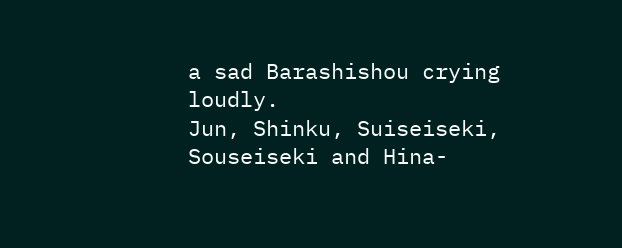a sad Barashishou crying loudly.
Jun, Shinku, Suiseiseki, Souseiseki and Hina-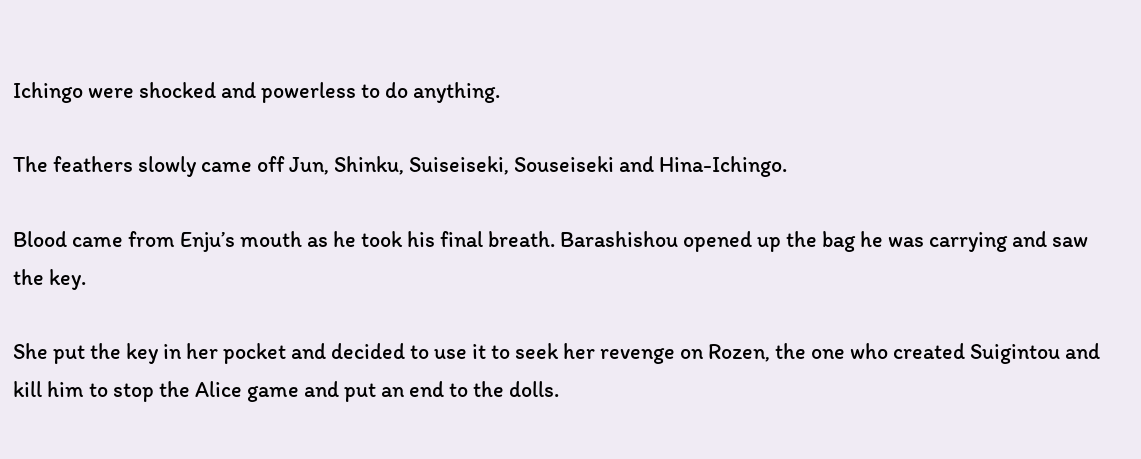Ichingo were shocked and powerless to do anything.

The feathers slowly came off Jun, Shinku, Suiseiseki, Souseiseki and Hina-Ichingo.

Blood came from Enju’s mouth as he took his final breath. Barashishou opened up the bag he was carrying and saw the key.

She put the key in her pocket and decided to use it to seek her revenge on Rozen, the one who created Suigintou and kill him to stop the Alice game and put an end to the dolls.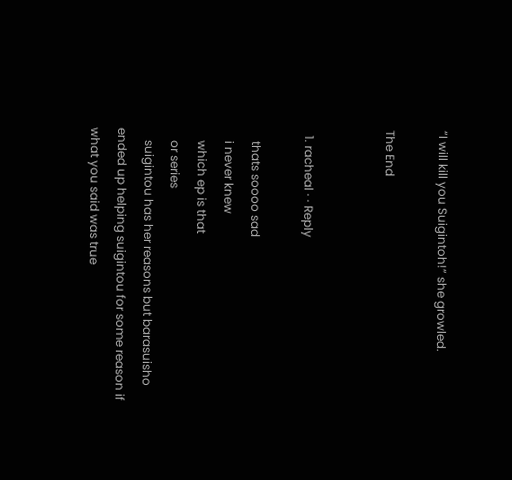“I will kill you Suigintoh!” she growled.

The End


  1. racheal · · Reply

    thats soooo sad
    i never knew
    which ep is that
    or series
    suigintou has her reasons but barasuisho ended up helping suigintou for some reason if what you said was true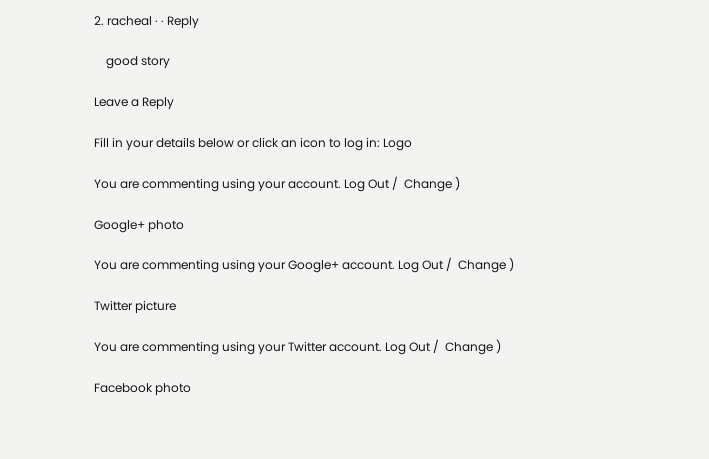2. racheal · · Reply

    good story

Leave a Reply

Fill in your details below or click an icon to log in: Logo

You are commenting using your account. Log Out /  Change )

Google+ photo

You are commenting using your Google+ account. Log Out /  Change )

Twitter picture

You are commenting using your Twitter account. Log Out /  Change )

Facebook photo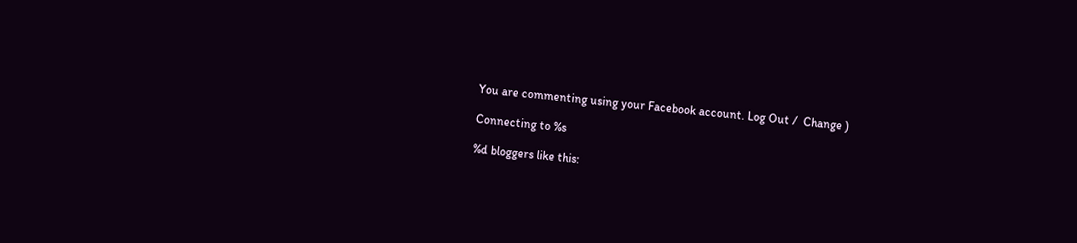You are commenting using your Facebook account. Log Out /  Change )

Connecting to %s

%d bloggers like this: